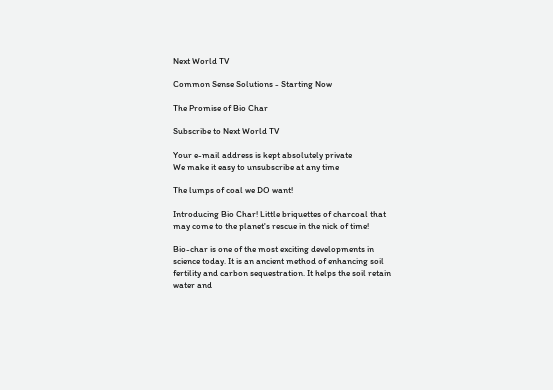Next World TV

Common Sense Solutions - Starting Now

The Promise of Bio Char

Subscribe to Next World TV

Your e-mail address is kept absolutely private
We make it easy to unsubscribe at any time

The lumps of coal we DO want!

Introducing Bio Char! Little briquettes of charcoal that may come to the planet's rescue in the nick of time!

Bio-char is one of the most exciting developments in science today. It is an ancient method of enhancing soil fertility and carbon sequestration. It helps the soil retain water and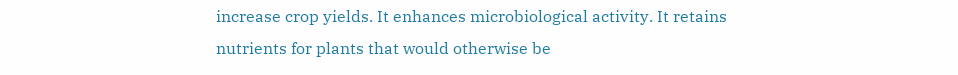increase crop yields. It enhances microbiological activity. It retains nutrients for plants that would otherwise be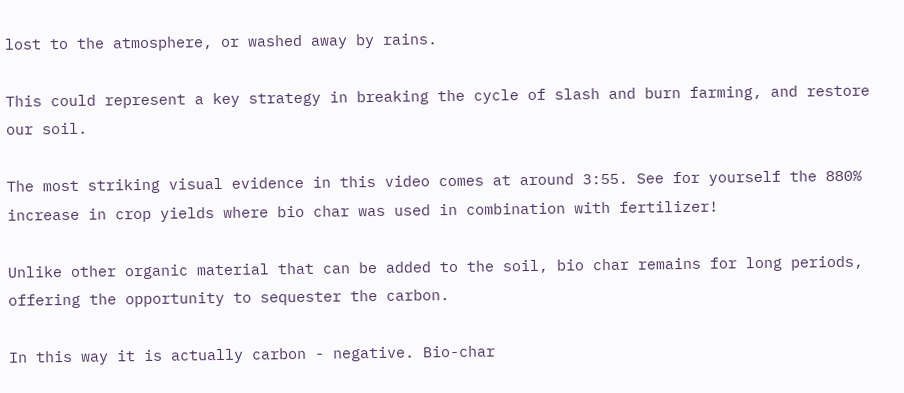lost to the atmosphere, or washed away by rains.

This could represent a key strategy in breaking the cycle of slash and burn farming, and restore our soil.

The most striking visual evidence in this video comes at around 3:55. See for yourself the 880% increase in crop yields where bio char was used in combination with fertilizer!

Unlike other organic material that can be added to the soil, bio char remains for long periods, offering the opportunity to sequester the carbon.

In this way it is actually carbon - negative. Bio-char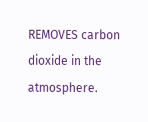REMOVES carbon dioxide in the atmosphere.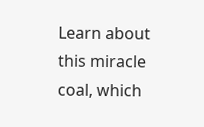Learn about this miracle coal, which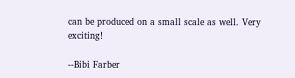can be produced on a small scale as well. Very exciting!

--Bibi Farber